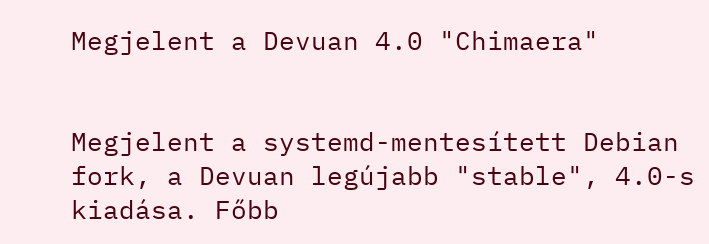Megjelent a Devuan 4.0 "Chimaera"


Megjelent a systemd-mentesített Debian fork, a Devuan legújabb "stable", 4.0-s kiadása. Főbb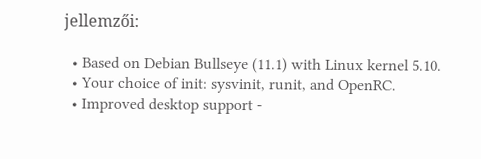jellemzői:

  • Based on Debian Bullseye (11.1) with Linux kernel 5.10.
  • Your choice of init: sysvinit, runit, and OpenRC.
  • Improved desktop support -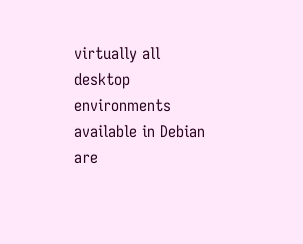virtually all desktop environments available in Debian are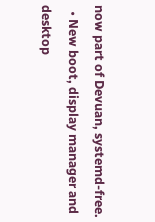now part of Devuan, systemd-free.
  • New boot, display manager and desktop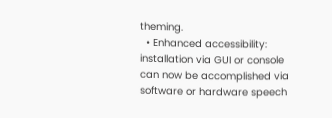theming.
  • Enhanced accessibility: installation via GUI or console can now be accomplished via software or hardware speech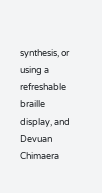synthesis, or using a refreshable braille display, and Devuan Chimaera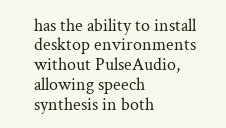has the ability to install desktop environments without PulseAudio, allowing speech synthesis in both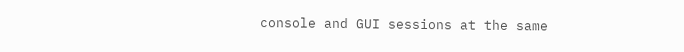console and GUI sessions at the same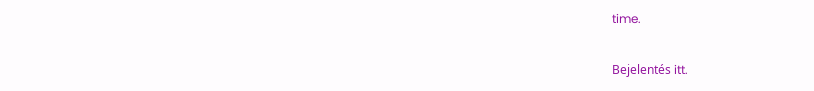time.

Bejelentés itt.